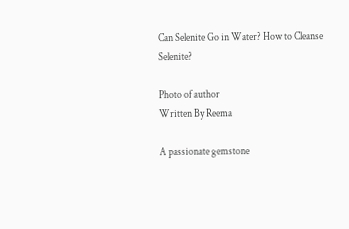Can Selenite Go in Water? How to Cleanse Selenite?

Photo of author
Written By Reema

A passionate gemstone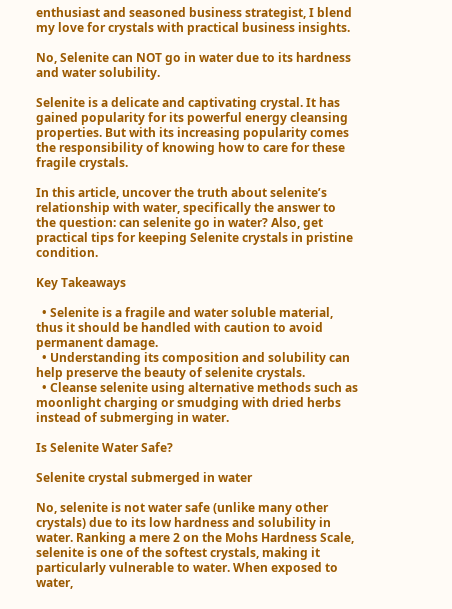enthusiast and seasoned business strategist, I blend my love for crystals with practical business insights.

No, Selenite can NOT go in water due to its hardness and water solubility.

Selenite is a delicate and captivating crystal. It has gained popularity for its powerful energy cleansing properties. But with its increasing popularity comes the responsibility of knowing how to care for these fragile crystals.

In this article, uncover the truth about selenite’s relationship with water, specifically the answer to the question: can selenite go in water? Also, get practical tips for keeping Selenite crystals in pristine condition.

Key Takeaways

  • Selenite is a fragile and water soluble material, thus it should be handled with caution to avoid permanent damage.
  • Understanding its composition and solubility can help preserve the beauty of selenite crystals.
  • Cleanse selenite using alternative methods such as moonlight charging or smudging with dried herbs instead of submerging in water.

Is Selenite Water Safe?

Selenite crystal submerged in water

No, selenite is not water safe (unlike many other crystals) due to its low hardness and solubility in water. Ranking a mere 2 on the Mohs Hardness Scale, selenite is one of the softest crystals, making it particularly vulnerable to water. When exposed to water,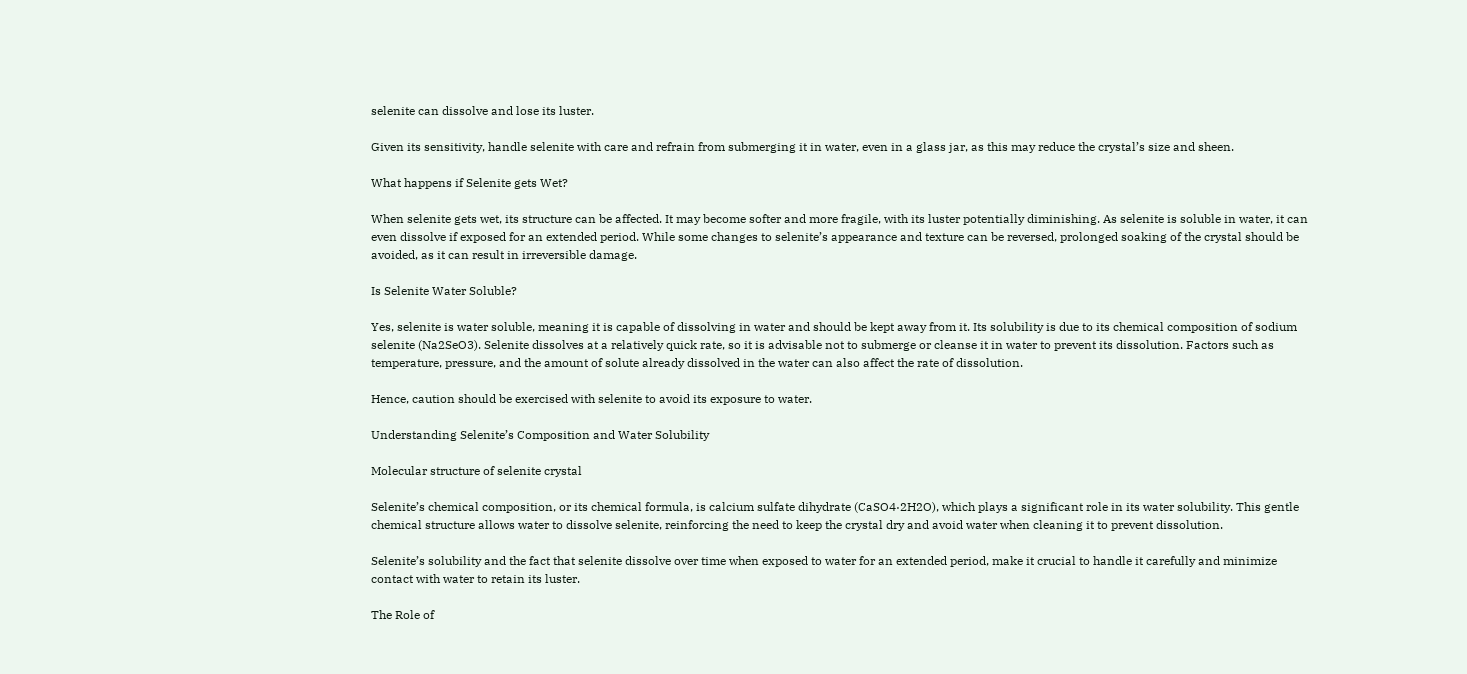selenite can dissolve and lose its luster.

Given its sensitivity, handle selenite with care and refrain from submerging it in water, even in a glass jar, as this may reduce the crystal’s size and sheen.

What happens if Selenite gets Wet?

When selenite gets wet, its structure can be affected. It may become softer and more fragile, with its luster potentially diminishing. As selenite is soluble in water, it can even dissolve if exposed for an extended period. While some changes to selenite’s appearance and texture can be reversed, prolonged soaking of the crystal should be avoided, as it can result in irreversible damage.

Is Selenite Water Soluble?

Yes, selenite is water soluble, meaning it is capable of dissolving in water and should be kept away from it. Its solubility is due to its chemical composition of sodium selenite (Na2SeO3). Selenite dissolves at a relatively quick rate, so it is advisable not to submerge or cleanse it in water to prevent its dissolution. Factors such as temperature, pressure, and the amount of solute already dissolved in the water can also affect the rate of dissolution.

Hence, caution should be exercised with selenite to avoid its exposure to water.

Understanding Selenite’s Composition and Water Solubility

Molecular structure of selenite crystal

Selenite’s chemical composition, or its chemical formula, is calcium sulfate dihydrate (CaSO4·2H2O), which plays a significant role in its water solubility. This gentle chemical structure allows water to dissolve selenite, reinforcing the need to keep the crystal dry and avoid water when cleaning it to prevent dissolution.

Selenite’s solubility and the fact that selenite dissolve over time when exposed to water for an extended period, make it crucial to handle it carefully and minimize contact with water to retain its luster.

The Role of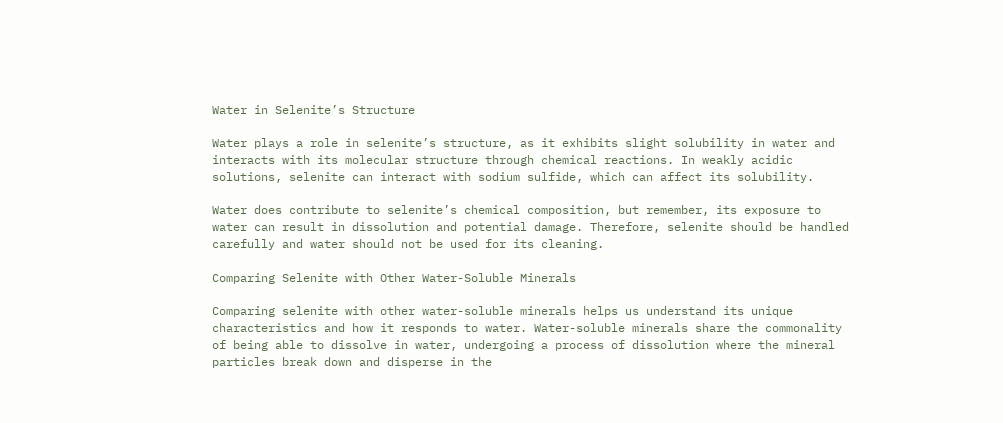Water in Selenite’s Structure

Water plays a role in selenite’s structure, as it exhibits slight solubility in water and interacts with its molecular structure through chemical reactions. In weakly acidic solutions, selenite can interact with sodium sulfide, which can affect its solubility.

Water does contribute to selenite’s chemical composition, but remember, its exposure to water can result in dissolution and potential damage. Therefore, selenite should be handled carefully and water should not be used for its cleaning.

Comparing Selenite with Other Water-Soluble Minerals

Comparing selenite with other water-soluble minerals helps us understand its unique characteristics and how it responds to water. Water-soluble minerals share the commonality of being able to dissolve in water, undergoing a process of dissolution where the mineral particles break down and disperse in the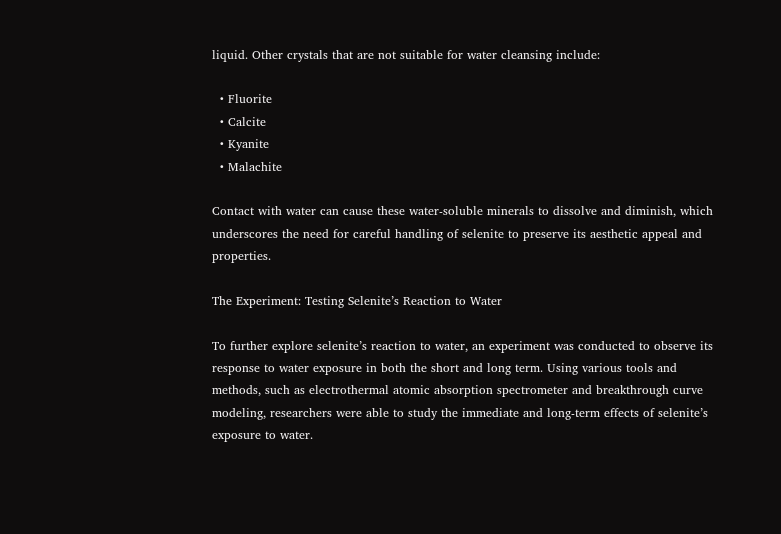liquid. Other crystals that are not suitable for water cleansing include:

  • Fluorite
  • Calcite
  • Kyanite
  • Malachite

Contact with water can cause these water-soluble minerals to dissolve and diminish, which underscores the need for careful handling of selenite to preserve its aesthetic appeal and properties.

The Experiment: Testing Selenite’s Reaction to Water

To further explore selenite’s reaction to water, an experiment was conducted to observe its response to water exposure in both the short and long term. Using various tools and methods, such as electrothermal atomic absorption spectrometer and breakthrough curve modeling, researchers were able to study the immediate and long-term effects of selenite’s exposure to water.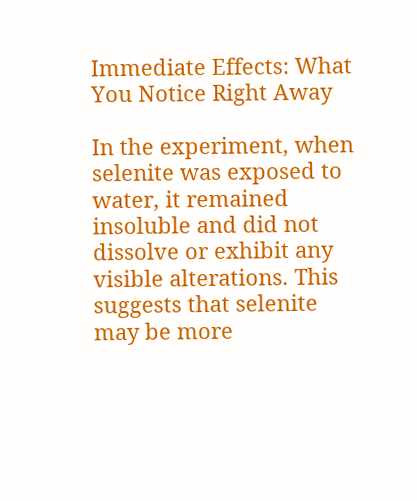Immediate Effects: What You Notice Right Away

In the experiment, when selenite was exposed to water, it remained insoluble and did not dissolve or exhibit any visible alterations. This suggests that selenite may be more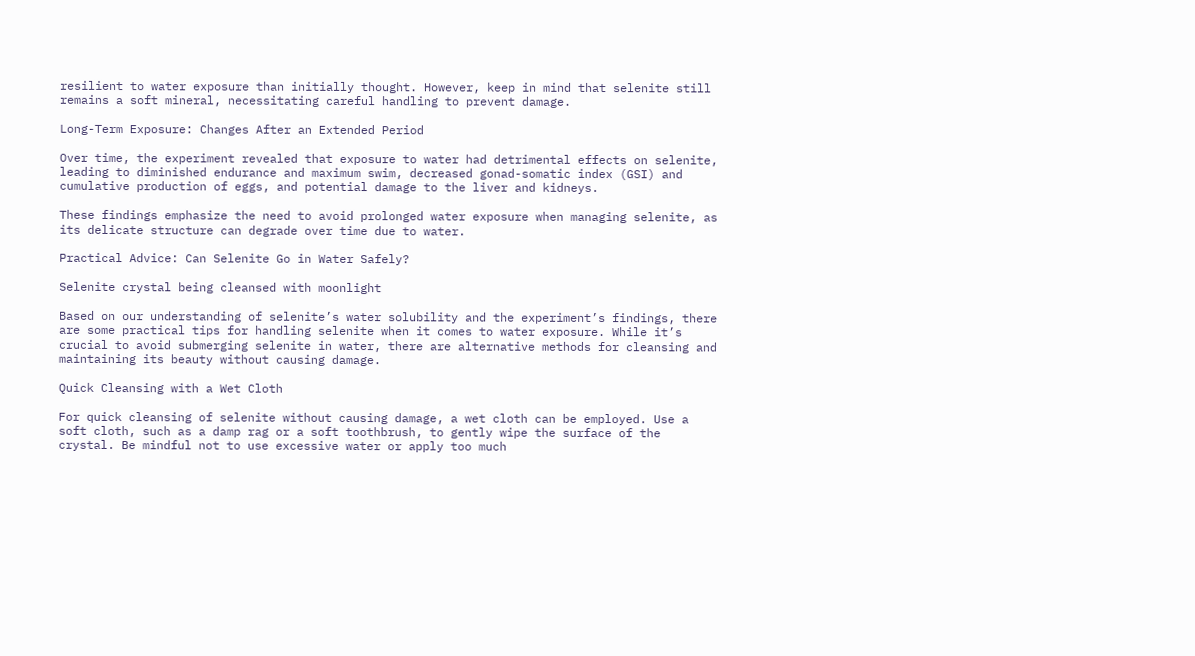resilient to water exposure than initially thought. However, keep in mind that selenite still remains a soft mineral, necessitating careful handling to prevent damage.

Long-Term Exposure: Changes After an Extended Period

Over time, the experiment revealed that exposure to water had detrimental effects on selenite, leading to diminished endurance and maximum swim, decreased gonad-somatic index (GSI) and cumulative production of eggs, and potential damage to the liver and kidneys.

These findings emphasize the need to avoid prolonged water exposure when managing selenite, as its delicate structure can degrade over time due to water.

Practical Advice: Can Selenite Go in Water Safely?

Selenite crystal being cleansed with moonlight

Based on our understanding of selenite’s water solubility and the experiment’s findings, there are some practical tips for handling selenite when it comes to water exposure. While it’s crucial to avoid submerging selenite in water, there are alternative methods for cleansing and maintaining its beauty without causing damage.

Quick Cleansing with a Wet Cloth

For quick cleansing of selenite without causing damage, a wet cloth can be employed. Use a soft cloth, such as a damp rag or a soft toothbrush, to gently wipe the surface of the crystal. Be mindful not to use excessive water or apply too much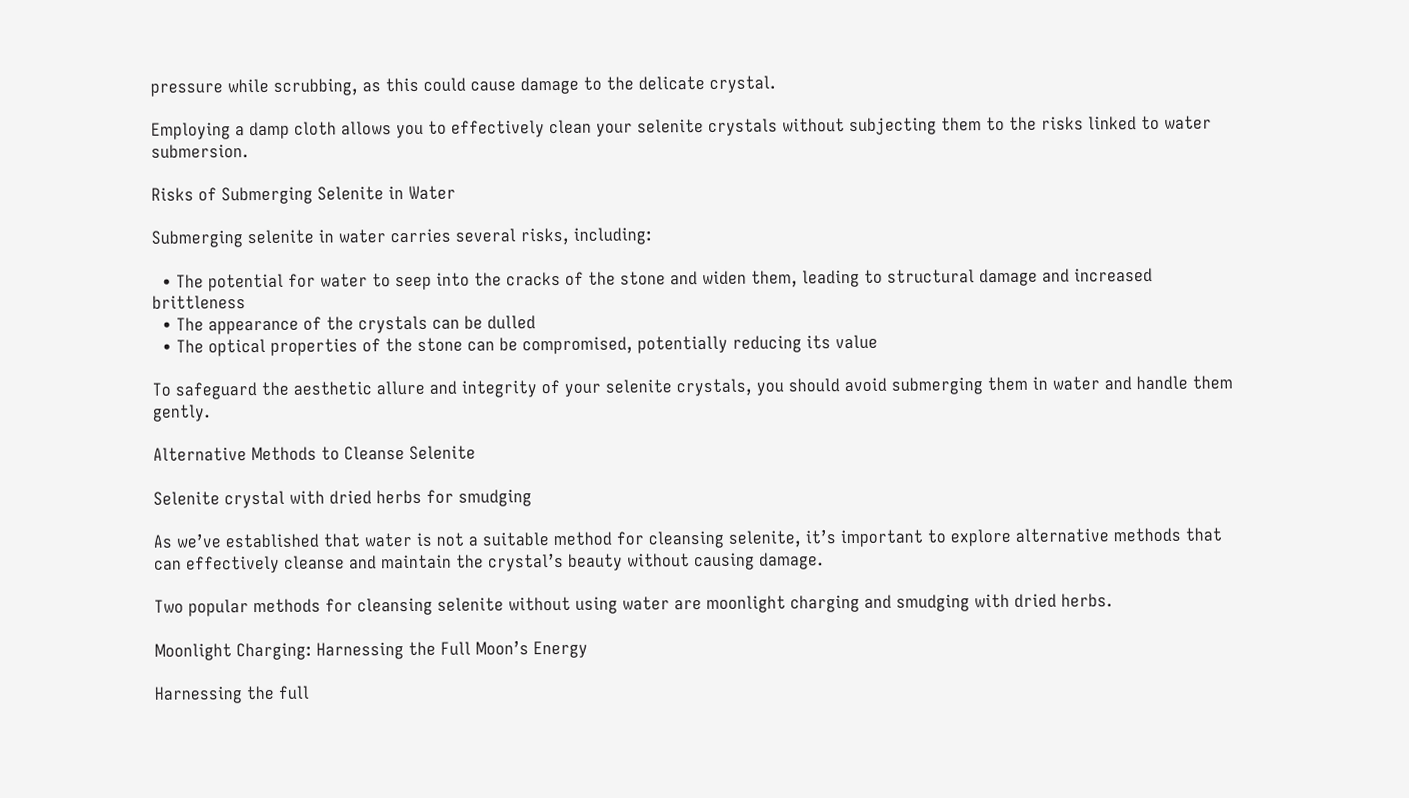pressure while scrubbing, as this could cause damage to the delicate crystal.

Employing a damp cloth allows you to effectively clean your selenite crystals without subjecting them to the risks linked to water submersion.

Risks of Submerging Selenite in Water

Submerging selenite in water carries several risks, including:

  • The potential for water to seep into the cracks of the stone and widen them, leading to structural damage and increased brittleness
  • The appearance of the crystals can be dulled
  • The optical properties of the stone can be compromised, potentially reducing its value

To safeguard the aesthetic allure and integrity of your selenite crystals, you should avoid submerging them in water and handle them gently.

Alternative Methods to Cleanse Selenite

Selenite crystal with dried herbs for smudging

As we’ve established that water is not a suitable method for cleansing selenite, it’s important to explore alternative methods that can effectively cleanse and maintain the crystal’s beauty without causing damage.

Two popular methods for cleansing selenite without using water are moonlight charging and smudging with dried herbs.

Moonlight Charging: Harnessing the Full Moon’s Energy

Harnessing the full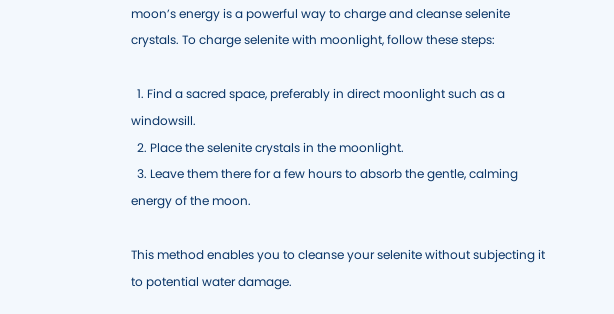moon’s energy is a powerful way to charge and cleanse selenite crystals. To charge selenite with moonlight, follow these steps:

  1. Find a sacred space, preferably in direct moonlight such as a windowsill.
  2. Place the selenite crystals in the moonlight.
  3. Leave them there for a few hours to absorb the gentle, calming energy of the moon.

This method enables you to cleanse your selenite without subjecting it to potential water damage.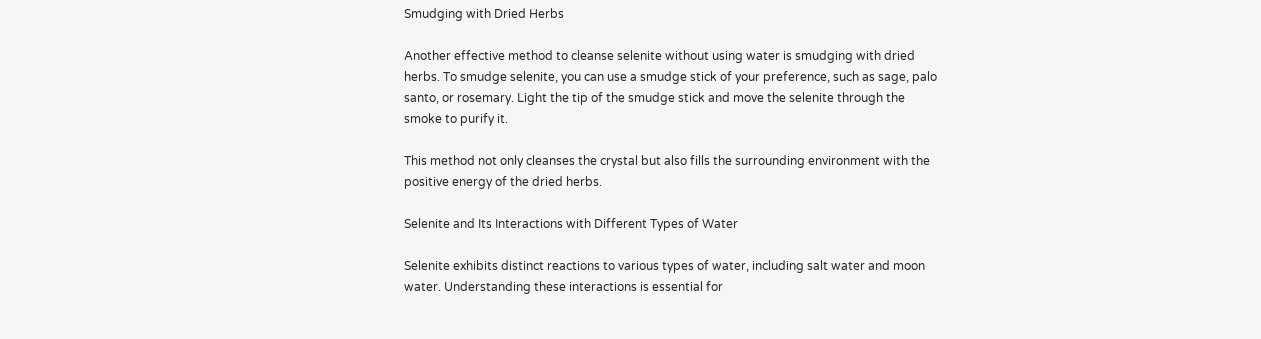Smudging with Dried Herbs

Another effective method to cleanse selenite without using water is smudging with dried herbs. To smudge selenite, you can use a smudge stick of your preference, such as sage, palo santo, or rosemary. Light the tip of the smudge stick and move the selenite through the smoke to purify it.

This method not only cleanses the crystal but also fills the surrounding environment with the positive energy of the dried herbs.

Selenite and Its Interactions with Different Types of Water

Selenite exhibits distinct reactions to various types of water, including salt water and moon water. Understanding these interactions is essential for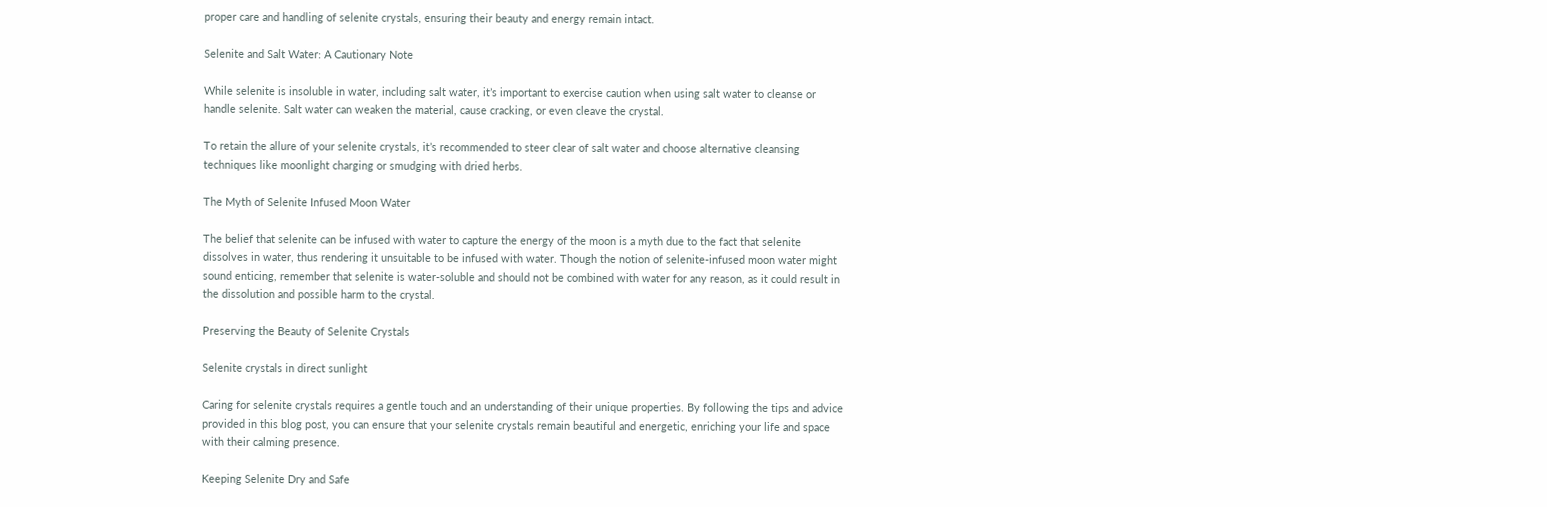proper care and handling of selenite crystals, ensuring their beauty and energy remain intact.

Selenite and Salt Water: A Cautionary Note

While selenite is insoluble in water, including salt water, it’s important to exercise caution when using salt water to cleanse or handle selenite. Salt water can weaken the material, cause cracking, or even cleave the crystal.

To retain the allure of your selenite crystals, it’s recommended to steer clear of salt water and choose alternative cleansing techniques like moonlight charging or smudging with dried herbs.

The Myth of Selenite Infused Moon Water

The belief that selenite can be infused with water to capture the energy of the moon is a myth due to the fact that selenite dissolves in water, thus rendering it unsuitable to be infused with water. Though the notion of selenite-infused moon water might sound enticing, remember that selenite is water-soluble and should not be combined with water for any reason, as it could result in the dissolution and possible harm to the crystal.

Preserving the Beauty of Selenite Crystals

Selenite crystals in direct sunlight

Caring for selenite crystals requires a gentle touch and an understanding of their unique properties. By following the tips and advice provided in this blog post, you can ensure that your selenite crystals remain beautiful and energetic, enriching your life and space with their calming presence.

Keeping Selenite Dry and Safe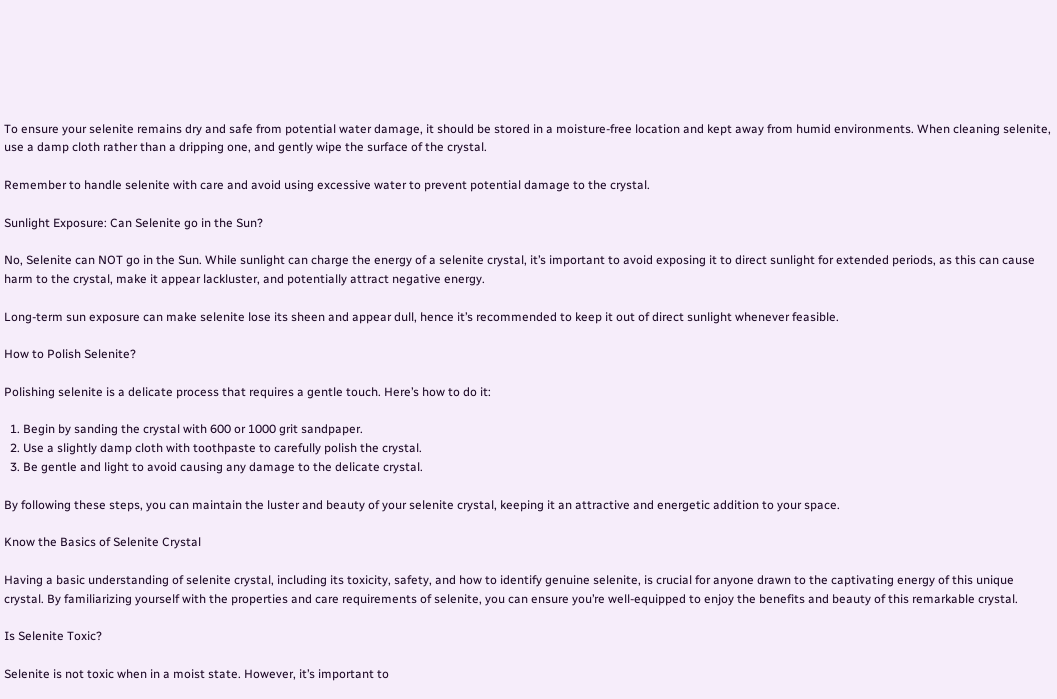To ensure your selenite remains dry and safe from potential water damage, it should be stored in a moisture-free location and kept away from humid environments. When cleaning selenite, use a damp cloth rather than a dripping one, and gently wipe the surface of the crystal.

Remember to handle selenite with care and avoid using excessive water to prevent potential damage to the crystal.

Sunlight Exposure: Can Selenite go in the Sun?

No, Selenite can NOT go in the Sun. While sunlight can charge the energy of a selenite crystal, it’s important to avoid exposing it to direct sunlight for extended periods, as this can cause harm to the crystal, make it appear lackluster, and potentially attract negative energy.

Long-term sun exposure can make selenite lose its sheen and appear dull, hence it’s recommended to keep it out of direct sunlight whenever feasible.

How to Polish Selenite?

Polishing selenite is a delicate process that requires a gentle touch. Here’s how to do it:

  1. Begin by sanding the crystal with 600 or 1000 grit sandpaper.
  2. Use a slightly damp cloth with toothpaste to carefully polish the crystal.
  3. Be gentle and light to avoid causing any damage to the delicate crystal.

By following these steps, you can maintain the luster and beauty of your selenite crystal, keeping it an attractive and energetic addition to your space.

Know the Basics of Selenite Crystal

Having a basic understanding of selenite crystal, including its toxicity, safety, and how to identify genuine selenite, is crucial for anyone drawn to the captivating energy of this unique crystal. By familiarizing yourself with the properties and care requirements of selenite, you can ensure you’re well-equipped to enjoy the benefits and beauty of this remarkable crystal.

Is Selenite Toxic?

Selenite is not toxic when in a moist state. However, it’s important to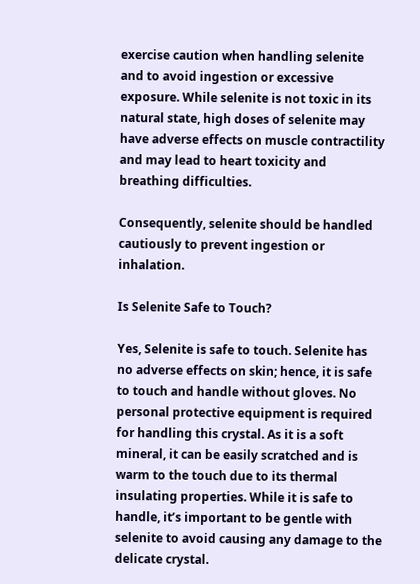exercise caution when handling selenite and to avoid ingestion or excessive exposure. While selenite is not toxic in its natural state, high doses of selenite may have adverse effects on muscle contractility and may lead to heart toxicity and breathing difficulties.

Consequently, selenite should be handled cautiously to prevent ingestion or inhalation.

Is Selenite Safe to Touch?

Yes, Selenite is safe to touch. Selenite has no adverse effects on skin; hence, it is safe to touch and handle without gloves. No personal protective equipment is required for handling this crystal. As it is a soft mineral, it can be easily scratched and is warm to the touch due to its thermal insulating properties. While it is safe to handle, it’s important to be gentle with selenite to avoid causing any damage to the delicate crystal.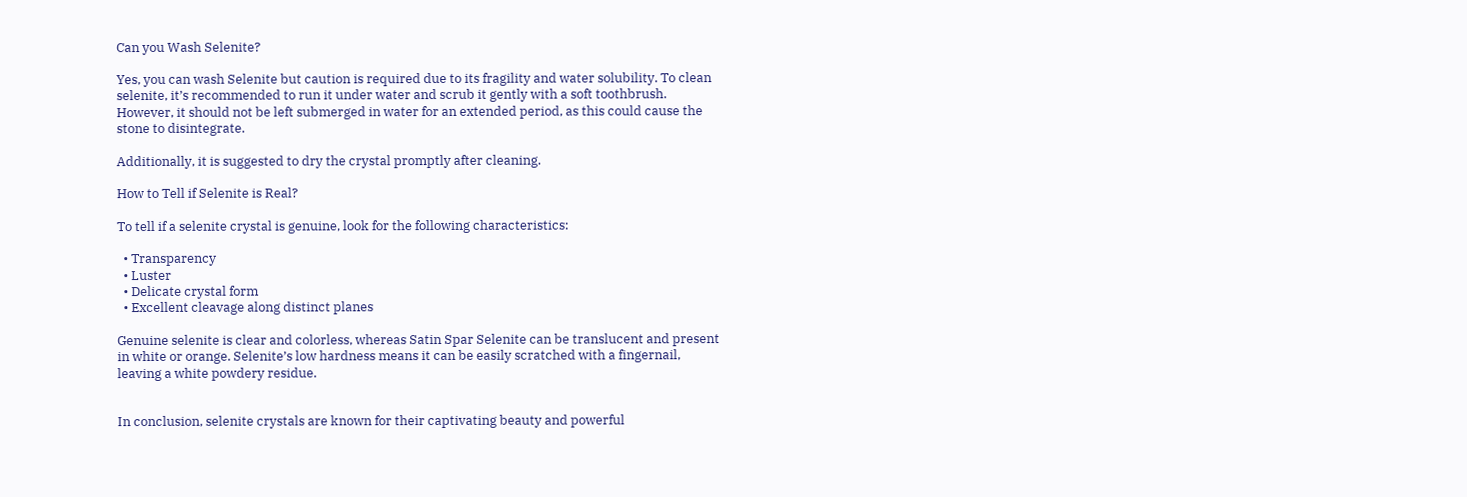Can you Wash Selenite?

Yes, you can wash Selenite but caution is required due to its fragility and water solubility. To clean selenite, it’s recommended to run it under water and scrub it gently with a soft toothbrush. However, it should not be left submerged in water for an extended period, as this could cause the stone to disintegrate.

Additionally, it is suggested to dry the crystal promptly after cleaning.

How to Tell if Selenite is Real?

To tell if a selenite crystal is genuine, look for the following characteristics:

  • Transparency
  • Luster
  • Delicate crystal form
  • Excellent cleavage along distinct planes

Genuine selenite is clear and colorless, whereas Satin Spar Selenite can be translucent and present in white or orange. Selenite’s low hardness means it can be easily scratched with a fingernail, leaving a white powdery residue.


In conclusion, selenite crystals are known for their captivating beauty and powerful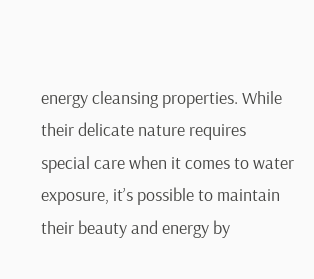energy cleansing properties. While their delicate nature requires special care when it comes to water exposure, it’s possible to maintain their beauty and energy by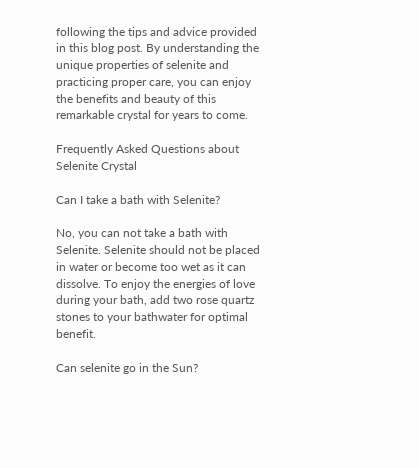following the tips and advice provided in this blog post. By understanding the unique properties of selenite and practicing proper care, you can enjoy the benefits and beauty of this remarkable crystal for years to come.

Frequently Asked Questions about Selenite Crystal

Can I take a bath with Selenite?

No, you can not take a bath with Selenite. Selenite should not be placed in water or become too wet as it can dissolve. To enjoy the energies of love during your bath, add two rose quartz stones to your bathwater for optimal benefit.

Can selenite go in the Sun?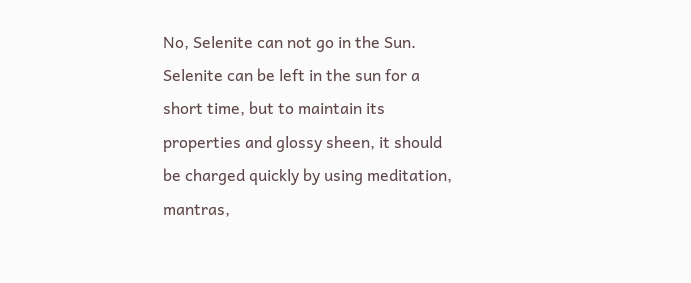No, Selenite can not go in the Sun. Selenite can be left in the sun for a short time, but to maintain its properties and glossy sheen, it should be charged quickly by using meditation, mantras,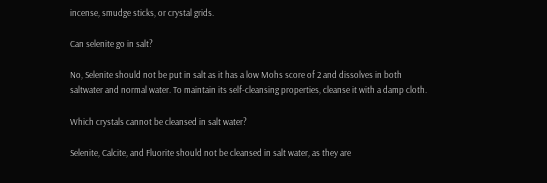incense, smudge sticks, or crystal grids.

Can selenite go in salt?

No, Selenite should not be put in salt as it has a low Mohs score of 2 and dissolves in both saltwater and normal water. To maintain its self-cleansing properties, cleanse it with a damp cloth.

Which crystals cannot be cleansed in salt water?

Selenite, Calcite, and Fluorite should not be cleansed in salt water, as they are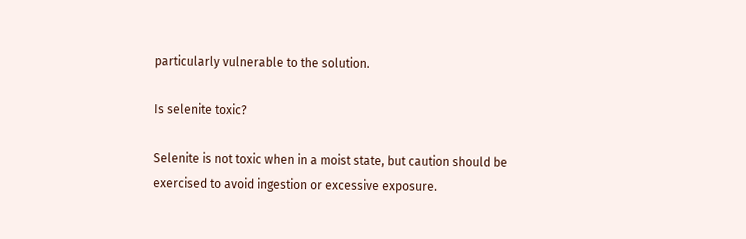particularly vulnerable to the solution.

Is selenite toxic?

Selenite is not toxic when in a moist state, but caution should be exercised to avoid ingestion or excessive exposure.